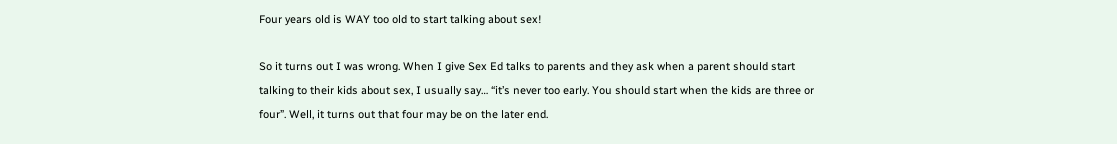Four years old is WAY too old to start talking about sex!

So it turns out I was wrong. When I give Sex Ed talks to parents and they ask when a parent should start talking to their kids about sex, I usually say… “it’s never too early. You should start when the kids are three or four”. Well, it turns out that four may be on the later end.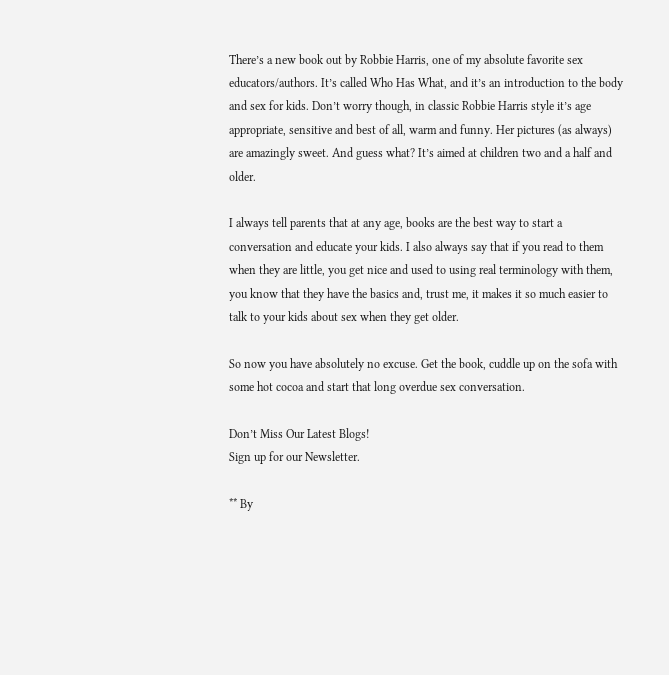There’s a new book out by Robbie Harris, one of my absolute favorite sex educators/authors. It’s called Who Has What, and it’s an introduction to the body and sex for kids. Don’t worry though, in classic Robbie Harris style it’s age appropriate, sensitive and best of all, warm and funny. Her pictures (as always) are amazingly sweet. And guess what? It’s aimed at children two and a half and older.

I always tell parents that at any age, books are the best way to start a conversation and educate your kids. I also always say that if you read to them when they are little, you get nice and used to using real terminology with them, you know that they have the basics and, trust me, it makes it so much easier to talk to your kids about sex when they get older.

So now you have absolutely no excuse. Get the book, cuddle up on the sofa with some hot cocoa and start that long overdue sex conversation.

Don’t Miss Our Latest Blogs!
Sign up for our Newsletter.

** By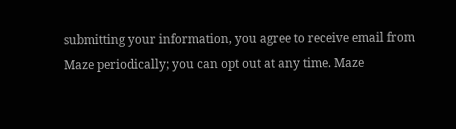submitting your information, you agree to receive email from Maze periodically; you can opt out at any time. Maze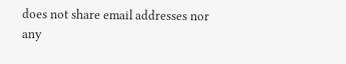does not share email addresses nor any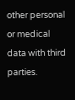other personal or medical data with third parties.